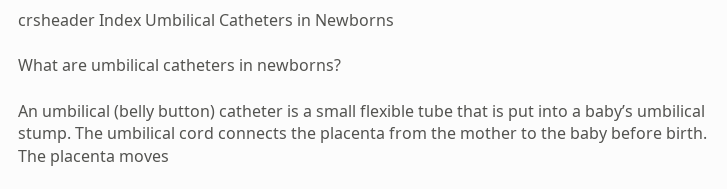crsheader Index Umbilical Catheters in Newborns

What are umbilical catheters in newborns?

An umbilical (belly button) catheter is a small flexible tube that is put into a baby’s umbilical stump. The umbilical cord connects the placenta from the mother to the baby before birth. The placenta moves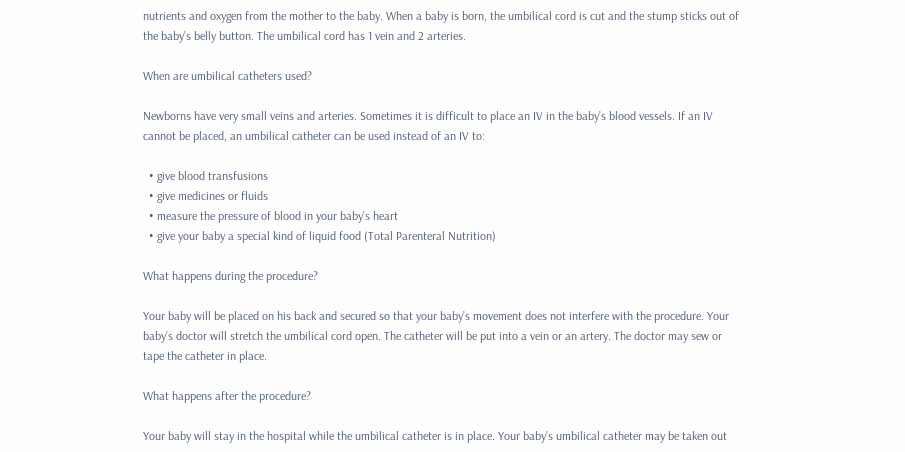nutrients and oxygen from the mother to the baby. When a baby is born, the umbilical cord is cut and the stump sticks out of the baby’s belly button. The umbilical cord has 1 vein and 2 arteries.

When are umbilical catheters used?

Newborns have very small veins and arteries. Sometimes it is difficult to place an IV in the baby’s blood vessels. If an IV cannot be placed, an umbilical catheter can be used instead of an IV to:

  • give blood transfusions
  • give medicines or fluids
  • measure the pressure of blood in your baby’s heart
  • give your baby a special kind of liquid food (Total Parenteral Nutrition)

What happens during the procedure?

Your baby will be placed on his back and secured so that your baby’s movement does not interfere with the procedure. Your baby’s doctor will stretch the umbilical cord open. The catheter will be put into a vein or an artery. The doctor may sew or tape the catheter in place.

What happens after the procedure?

Your baby will stay in the hospital while the umbilical catheter is in place. Your baby’s umbilical catheter may be taken out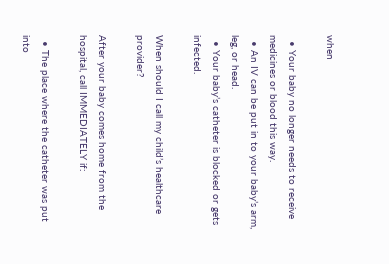when

  • Your baby no longer needs to receive medicines or blood this way.
  • An IV can be put in to your baby’s arm, leg, or head.
  • Your baby’s catheter is blocked or gets infected.

When should I call my child’s healthcare provider?

After your baby comes home from the hospital, call IMMEDIATELY if:

  • The place where the catheter was put into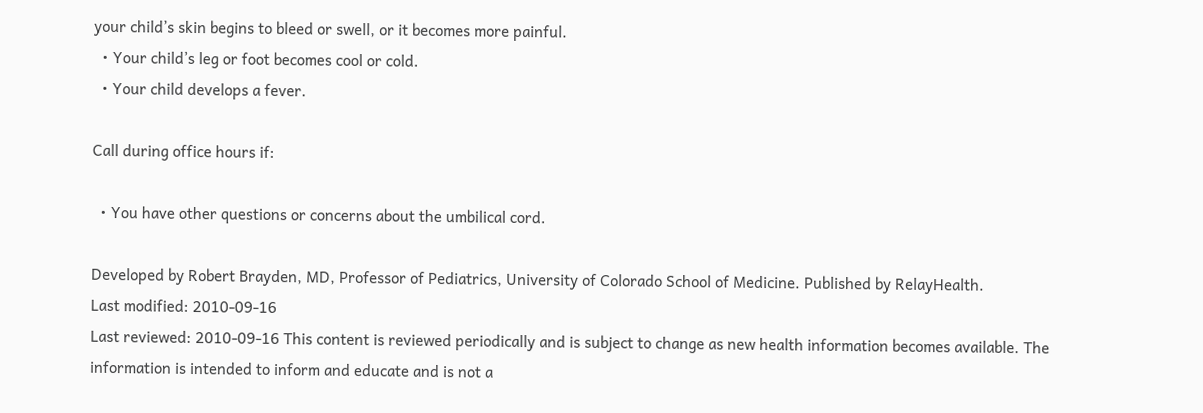your child’s skin begins to bleed or swell, or it becomes more painful.
  • Your child’s leg or foot becomes cool or cold.
  • Your child develops a fever.

Call during office hours if:

  • You have other questions or concerns about the umbilical cord.

Developed by Robert Brayden, MD, Professor of Pediatrics, University of Colorado School of Medicine. Published by RelayHealth.
Last modified: 2010-09-16
Last reviewed: 2010-09-16 This content is reviewed periodically and is subject to change as new health information becomes available. The information is intended to inform and educate and is not a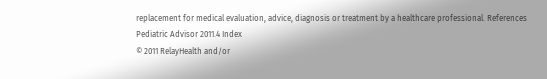replacement for medical evaluation, advice, diagnosis or treatment by a healthcare professional. References
Pediatric Advisor 2011.4 Index
© 2011 RelayHealth and/or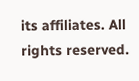its affiliates. All rights reserved.